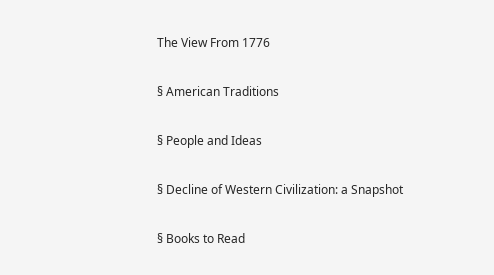The View From 1776

§ American Traditions

§ People and Ideas

§ Decline of Western Civilization: a Snapshot

§ Books to Read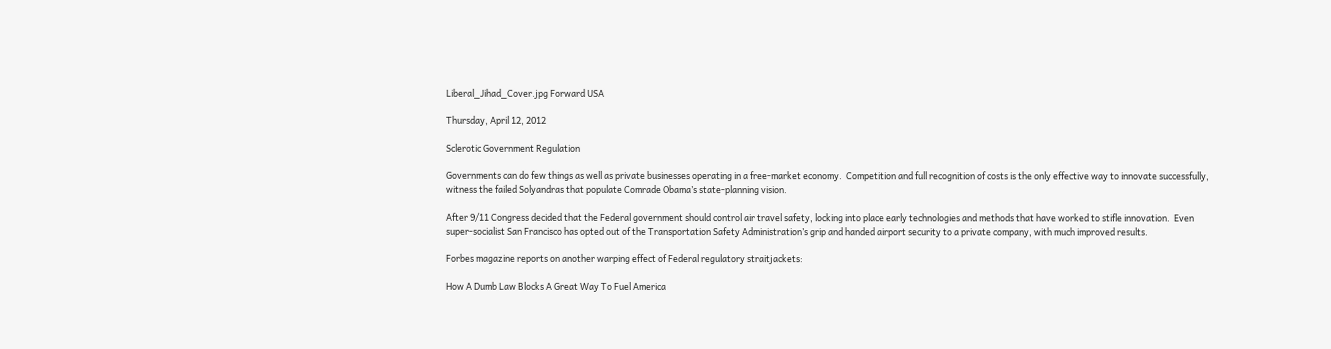Liberal_Jihad_Cover.jpg Forward USA

Thursday, April 12, 2012

Sclerotic Government Regulation

Governments can do few things as well as private businesses operating in a free-market economy.  Competition and full recognition of costs is the only effective way to innovate successfully, witness the failed Solyandras that populate Comrade Obama’s state-planning vision.

After 9/11 Congress decided that the Federal government should control air travel safety, locking into place early technologies and methods that have worked to stifle innovation.  Even super-socialist San Francisco has opted out of the Transportation Safety Administration’s grip and handed airport security to a private company, with much improved results.

Forbes magazine reports on another warping effect of Federal regulatory straitjackets:

How A Dumb Law Blocks A Great Way To Fuel America